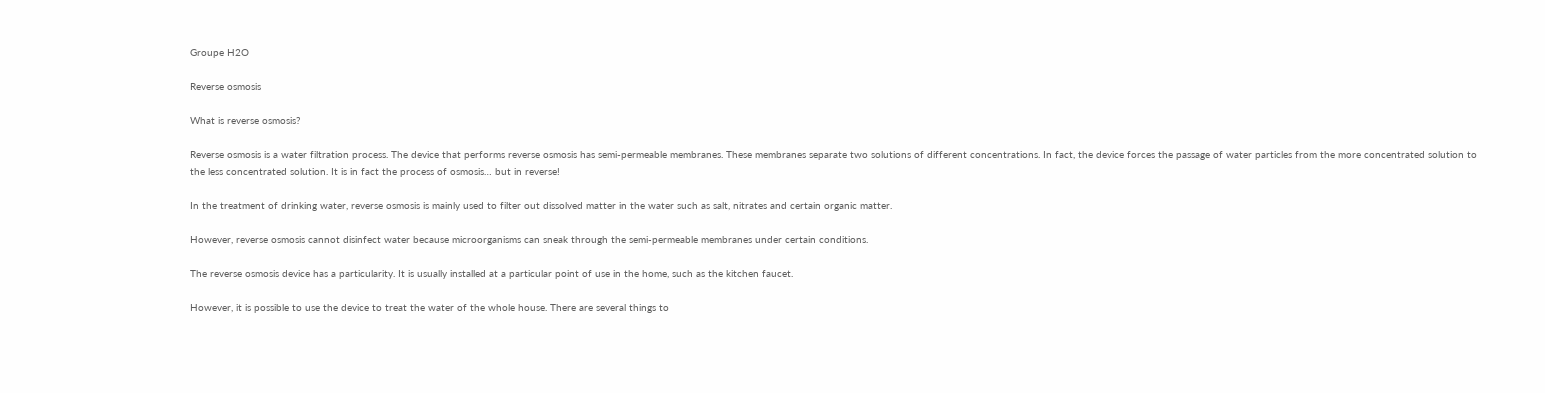Groupe H2O

Reverse osmosis

What is reverse osmosis?

Reverse osmosis is a water filtration process. The device that performs reverse osmosis has semi-permeable membranes. These membranes separate two solutions of different concentrations. In fact, the device forces the passage of water particles from the more concentrated solution to the less concentrated solution. It is in fact the process of osmosis… but in reverse!

In the treatment of drinking water, reverse osmosis is mainly used to filter out dissolved matter in the water such as salt, nitrates and certain organic matter.

However, reverse osmosis cannot disinfect water because microorganisms can sneak through the semi-permeable membranes under certain conditions.

The reverse osmosis device has a particularity. It is usually installed at a particular point of use in the home, such as the kitchen faucet.

However, it is possible to use the device to treat the water of the whole house. There are several things to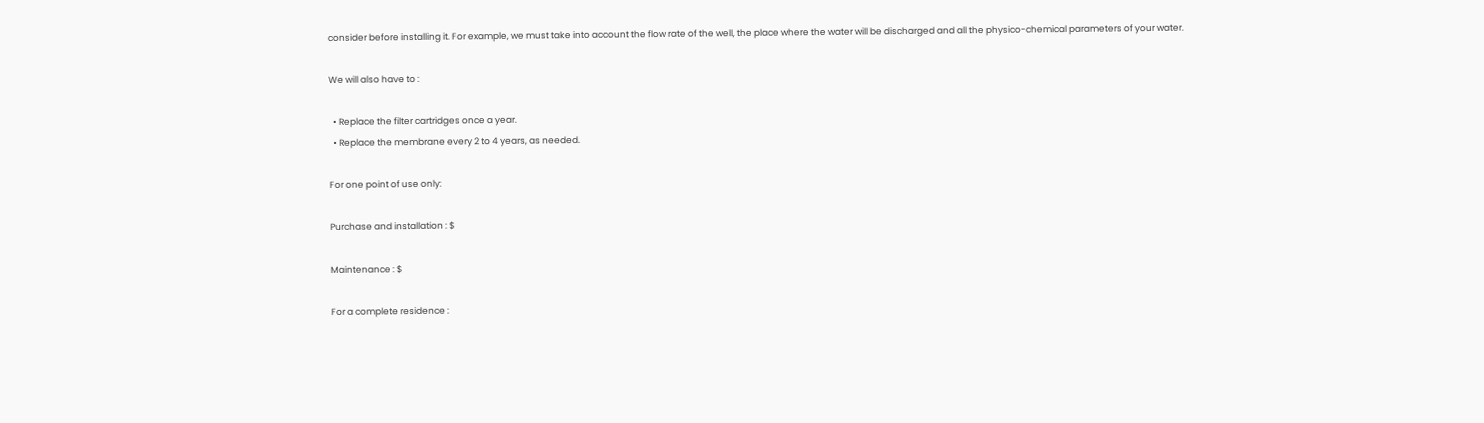consider before installing it. For example, we must take into account the flow rate of the well, the place where the water will be discharged and all the physico-chemical parameters of your water.

We will also have to :

  • Replace the filter cartridges once a year.
  • Replace the membrane every 2 to 4 years, as needed.

For one point of use only:

Purchase and installation : $

Maintenance : $

For a complete residence :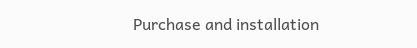Purchase and installation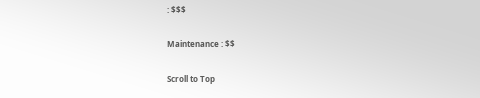: $$$

Maintenance : $$

Scroll to Top